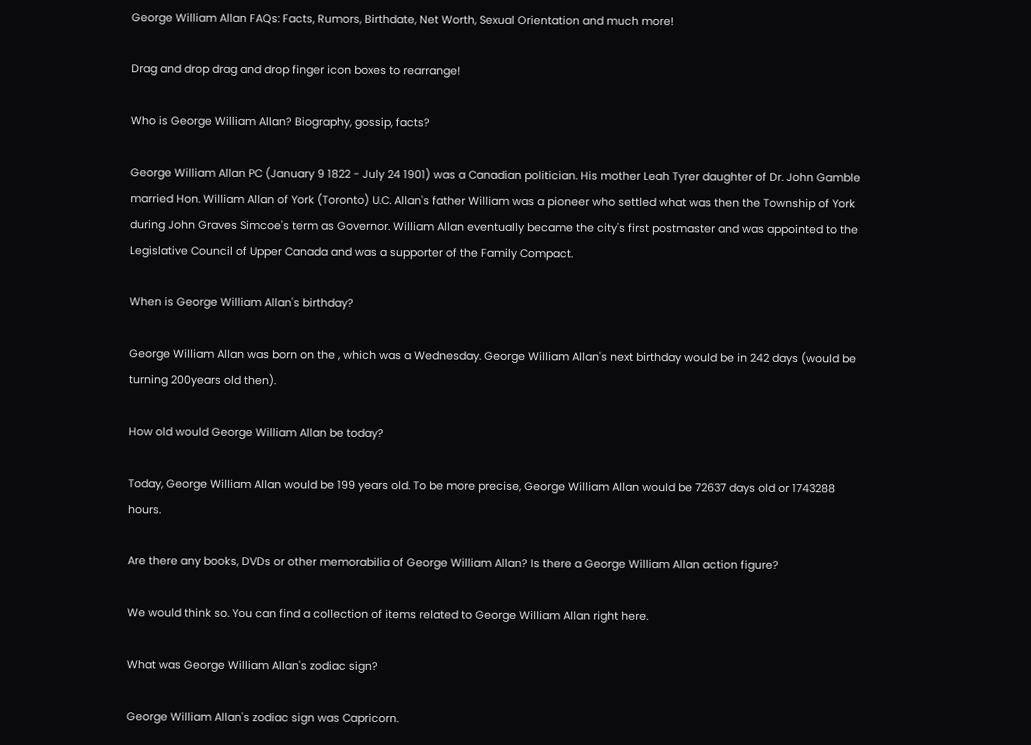George William Allan FAQs: Facts, Rumors, Birthdate, Net Worth, Sexual Orientation and much more!

Drag and drop drag and drop finger icon boxes to rearrange!

Who is George William Allan? Biography, gossip, facts?

George William Allan PC (January 9 1822 - July 24 1901) was a Canadian politician. His mother Leah Tyrer daughter of Dr. John Gamble married Hon. William Allan of York (Toronto) U.C. Allan's father William was a pioneer who settled what was then the Township of York during John Graves Simcoe's term as Governor. William Allan eventually became the city's first postmaster and was appointed to the Legislative Council of Upper Canada and was a supporter of the Family Compact.

When is George William Allan's birthday?

George William Allan was born on the , which was a Wednesday. George William Allan's next birthday would be in 242 days (would be turning 200years old then).

How old would George William Allan be today?

Today, George William Allan would be 199 years old. To be more precise, George William Allan would be 72637 days old or 1743288 hours.

Are there any books, DVDs or other memorabilia of George William Allan? Is there a George William Allan action figure?

We would think so. You can find a collection of items related to George William Allan right here.

What was George William Allan's zodiac sign?

George William Allan's zodiac sign was Capricorn.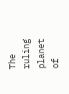The ruling planet of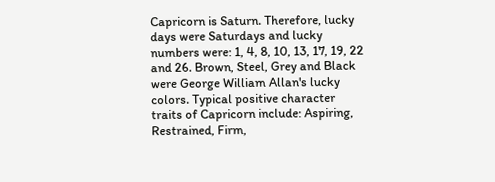Capricorn is Saturn. Therefore, lucky days were Saturdays and lucky numbers were: 1, 4, 8, 10, 13, 17, 19, 22 and 26. Brown, Steel, Grey and Black were George William Allan's lucky colors. Typical positive character traits of Capricorn include: Aspiring, Restrained, Firm,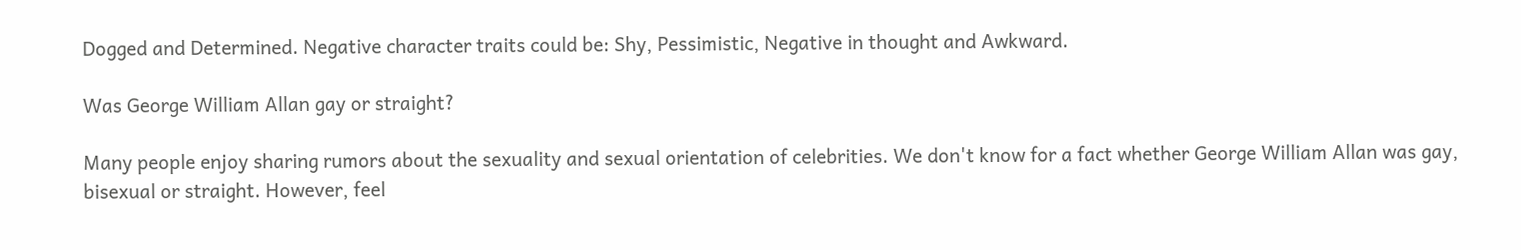Dogged and Determined. Negative character traits could be: Shy, Pessimistic, Negative in thought and Awkward.

Was George William Allan gay or straight?

Many people enjoy sharing rumors about the sexuality and sexual orientation of celebrities. We don't know for a fact whether George William Allan was gay, bisexual or straight. However, feel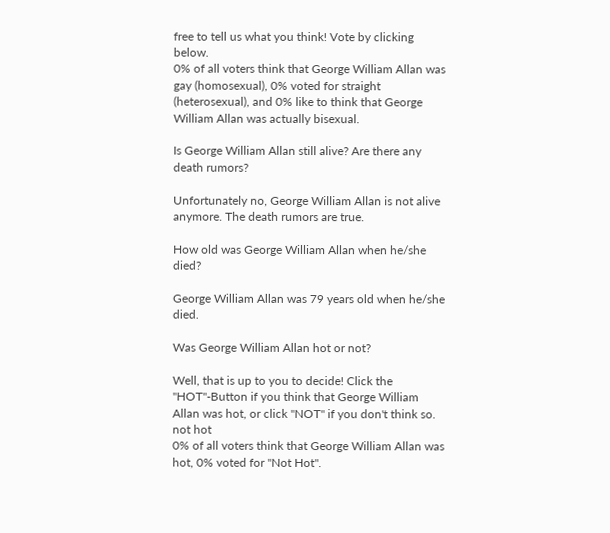free to tell us what you think! Vote by clicking below.
0% of all voters think that George William Allan was gay (homosexual), 0% voted for straight (heterosexual), and 0% like to think that George William Allan was actually bisexual.

Is George William Allan still alive? Are there any death rumors?

Unfortunately no, George William Allan is not alive anymore. The death rumors are true.

How old was George William Allan when he/she died?

George William Allan was 79 years old when he/she died.

Was George William Allan hot or not?

Well, that is up to you to decide! Click the "HOT"-Button if you think that George William Allan was hot, or click "NOT" if you don't think so.
not hot
0% of all voters think that George William Allan was hot, 0% voted for "Not Hot".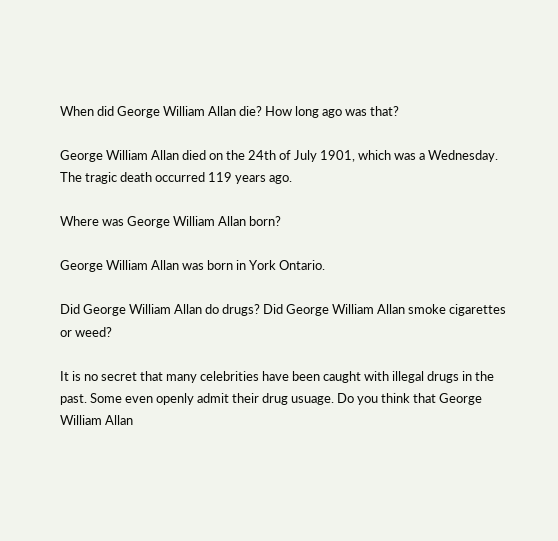When did George William Allan die? How long ago was that?

George William Allan died on the 24th of July 1901, which was a Wednesday. The tragic death occurred 119 years ago.

Where was George William Allan born?

George William Allan was born in York Ontario.

Did George William Allan do drugs? Did George William Allan smoke cigarettes or weed?

It is no secret that many celebrities have been caught with illegal drugs in the past. Some even openly admit their drug usuage. Do you think that George William Allan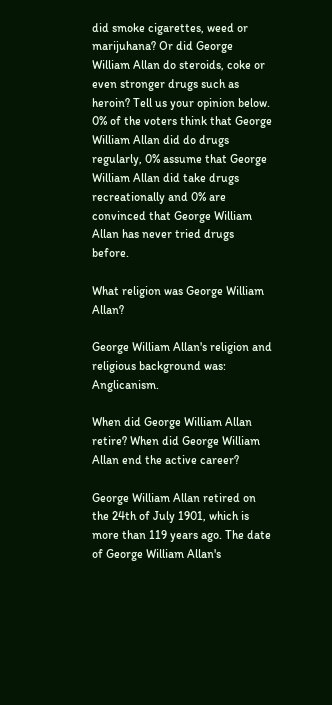did smoke cigarettes, weed or marijuhana? Or did George William Allan do steroids, coke or even stronger drugs such as heroin? Tell us your opinion below.
0% of the voters think that George William Allan did do drugs regularly, 0% assume that George William Allan did take drugs recreationally and 0% are convinced that George William Allan has never tried drugs before.

What religion was George William Allan?

George William Allan's religion and religious background was: Anglicanism.

When did George William Allan retire? When did George William Allan end the active career?

George William Allan retired on the 24th of July 1901, which is more than 119 years ago. The date of George William Allan's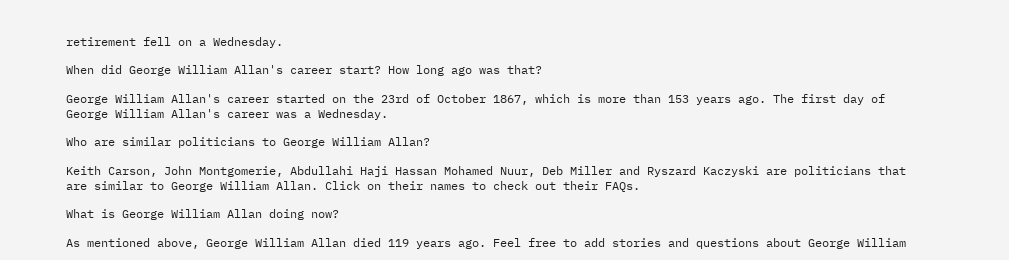retirement fell on a Wednesday.

When did George William Allan's career start? How long ago was that?

George William Allan's career started on the 23rd of October 1867, which is more than 153 years ago. The first day of George William Allan's career was a Wednesday.

Who are similar politicians to George William Allan?

Keith Carson, John Montgomerie, Abdullahi Haji Hassan Mohamed Nuur, Deb Miller and Ryszard Kaczyski are politicians that are similar to George William Allan. Click on their names to check out their FAQs.

What is George William Allan doing now?

As mentioned above, George William Allan died 119 years ago. Feel free to add stories and questions about George William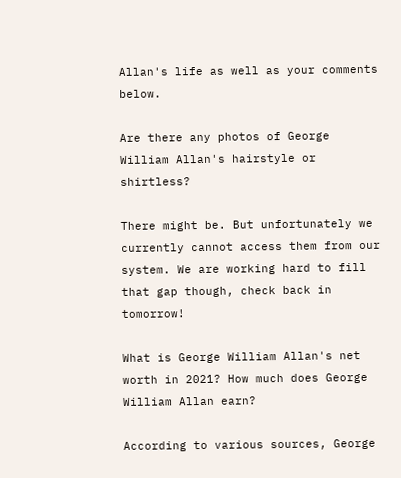Allan's life as well as your comments below.

Are there any photos of George William Allan's hairstyle or shirtless?

There might be. But unfortunately we currently cannot access them from our system. We are working hard to fill that gap though, check back in tomorrow!

What is George William Allan's net worth in 2021? How much does George William Allan earn?

According to various sources, George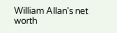William Allan's net worth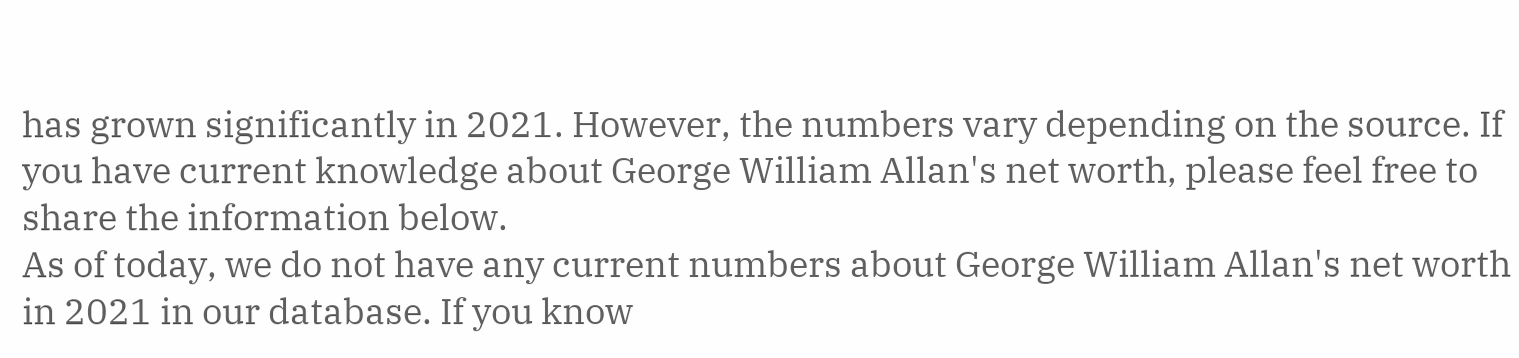has grown significantly in 2021. However, the numbers vary depending on the source. If you have current knowledge about George William Allan's net worth, please feel free to share the information below.
As of today, we do not have any current numbers about George William Allan's net worth in 2021 in our database. If you know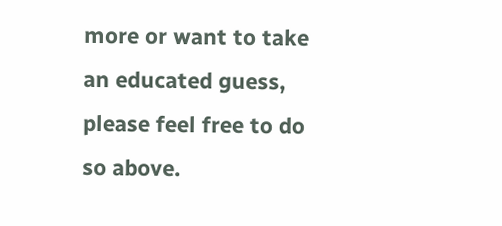more or want to take an educated guess, please feel free to do so above.